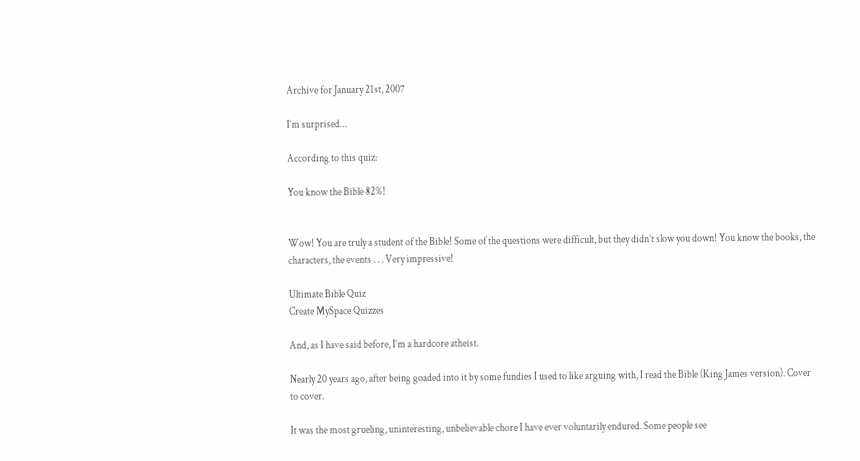Archive for January 21st, 2007

I’m surprised…

According to this quiz:

You know the Bible 82%!


Wow! You are truly a student of the Bible! Some of the questions were difficult, but they didn’t slow you down! You know the books, the characters, the events . . . Very impressive!

Ultimate Bible Quiz
Create MySpace Quizzes

And, as I have said before, I’m a hardcore atheist.

Nearly 20 years ago, after being goaded into it by some fundies I used to like arguing with, I read the Bible (King James version). Cover to cover.

It was the most grueling, uninteresting, unbelievable chore I have ever voluntarily endured. Some people see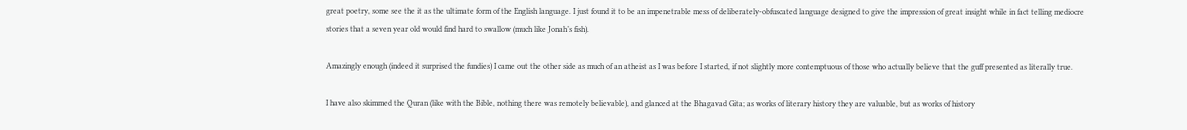great poetry, some see the it as the ultimate form of the English language. I just found it to be an impenetrable mess of deliberately-obfuscated language designed to give the impression of great insight while in fact telling mediocre stories that a seven year old would find hard to swallow (much like Jonah’s fish).

Amazingly enough (indeed it surprised the fundies) I came out the other side as much of an atheist as I was before I started, if not slightly more contemptuous of those who actually believe that the guff presented as literally true.

I have also skimmed the Quran (like with the Bible, nothing there was remotely believable), and glanced at the Bhagavad Gita; as works of literary history they are valuable, but as works of history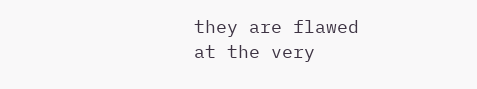they are flawed at the very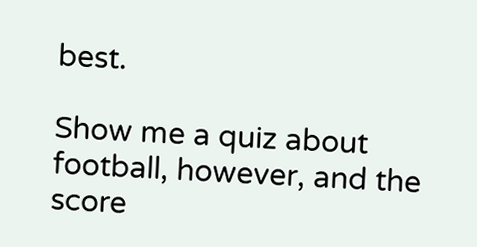best.

Show me a quiz about football, however, and the score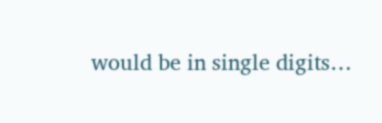would be in single digits…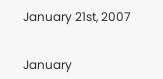January 21st, 2007


January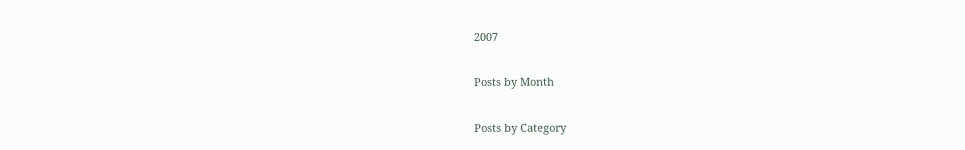2007

Posts by Month

Posts by Category